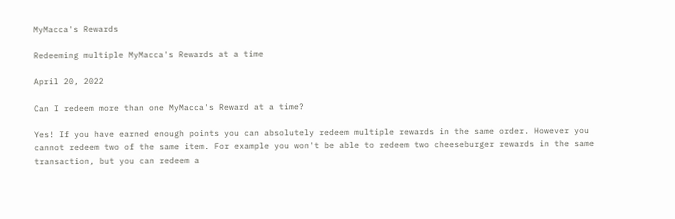MyMacca's Rewards

Redeeming multiple MyMacca's Rewards at a time

April 20, 2022

Can I redeem more than one MyMacca's Reward at a time?

Yes! If you have earned enough points you can absolutely redeem multiple rewards in the same order. However you cannot redeem two of the same item. For example you won't be able to redeem two cheeseburger rewards in the same transaction, but you can redeem a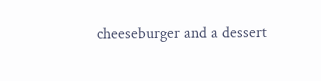cheeseburger and a dessert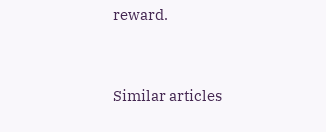reward.


Similar articles